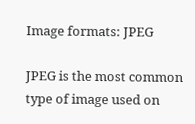Image formats: JPEG

JPEG is the most common type of image used on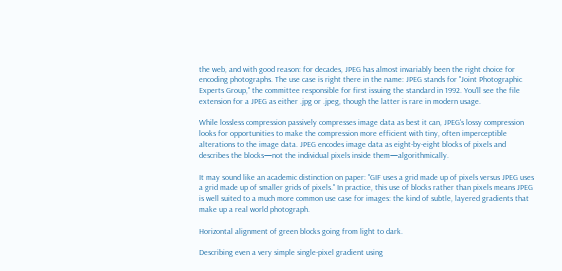the web, and with good reason: for decades, JPEG has almost invariably been the right choice for encoding photographs. The use case is right there in the name: JPEG stands for "Joint Photographic Experts Group," the committee responsible for first issuing the standard in 1992. You'll see the file extension for a JPEG as either .jpg or .jpeg, though the latter is rare in modern usage.

While lossless compression passively compresses image data as best it can, JPEG's lossy compression looks for opportunities to make the compression more efficient with tiny, often imperceptible alterations to the image data. JPEG encodes image data as eight-by-eight blocks of pixels and describes the blocks—not the individual pixels inside them—algorithmically.

It may sound like an academic distinction on paper: "GIF uses a grid made up of pixels versus JPEG uses a grid made up of smaller grids of pixels." In practice, this use of blocks rather than pixels means JPEG is well suited to a much more common use case for images: the kind of subtle, layered gradients that make up a real world photograph.

Horizontal alignment of green blocks going from light to dark.

Describing even a very simple single-pixel gradient using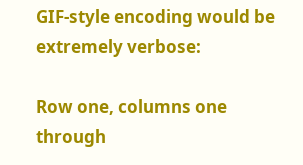GIF-style encoding would be extremely verbose:

Row one, columns one through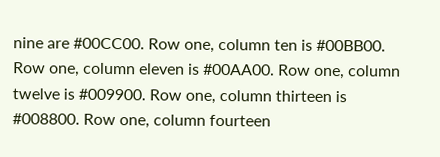nine are #00CC00. Row one, column ten is #00BB00. Row one, column eleven is #00AA00. Row one, column twelve is #009900. Row one, column thirteen is #008800. Row one, column fourteen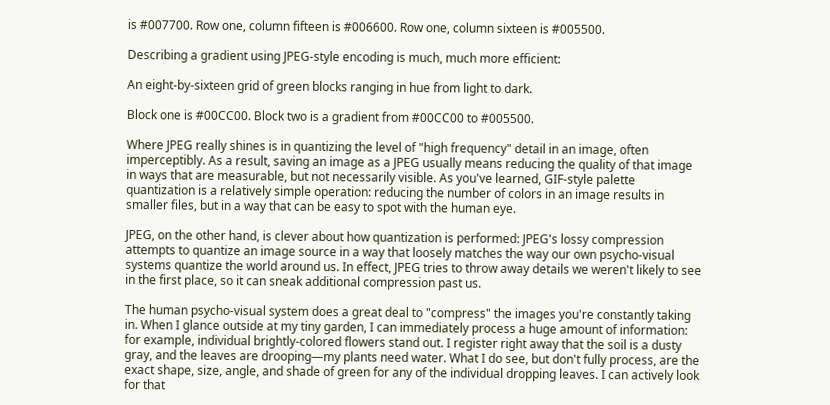is #007700. Row one, column fifteen is #006600. Row one, column sixteen is #005500.

Describing a gradient using JPEG-style encoding is much, much more efficient:

An eight-by-sixteen grid of green blocks ranging in hue from light to dark.

Block one is #00CC00. Block two is a gradient from #00CC00 to #005500.

Where JPEG really shines is in quantizing the level of "high frequency" detail in an image, often imperceptibly. As a result, saving an image as a JPEG usually means reducing the quality of that image in ways that are measurable, but not necessarily visible. As you've learned, GIF-style palette quantization is a relatively simple operation: reducing the number of colors in an image results in smaller files, but in a way that can be easy to spot with the human eye.

JPEG, on the other hand, is clever about how quantization is performed: JPEG's lossy compression attempts to quantize an image source in a way that loosely matches the way our own psycho-visual systems quantize the world around us. In effect, JPEG tries to throw away details we weren't likely to see in the first place, so it can sneak additional compression past us.

The human psycho-visual system does a great deal to "compress" the images you're constantly taking in. When I glance outside at my tiny garden, I can immediately process a huge amount of information: for example, individual brightly-colored flowers stand out. I register right away that the soil is a dusty gray, and the leaves are drooping—my plants need water. What I do see, but don't fully process, are the exact shape, size, angle, and shade of green for any of the individual dropping leaves. I can actively look for that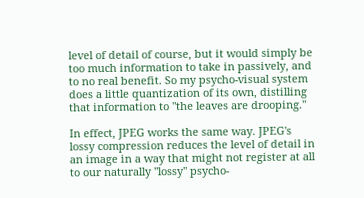level of detail of course, but it would simply be too much information to take in passively, and to no real benefit. So my psycho-visual system does a little quantization of its own, distilling that information to "the leaves are drooping."

In effect, JPEG works the same way. JPEG's lossy compression reduces the level of detail in an image in a way that might not register at all to our naturally "lossy" psycho-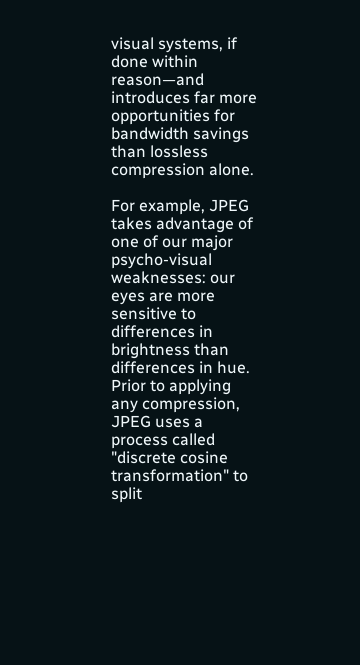visual systems, if done within reason—and introduces far more opportunities for bandwidth savings than lossless compression alone.

For example, JPEG takes advantage of one of our major psycho-visual weaknesses: our eyes are more sensitive to differences in brightness than differences in hue. Prior to applying any compression, JPEG uses a process called "discrete cosine transformation" to split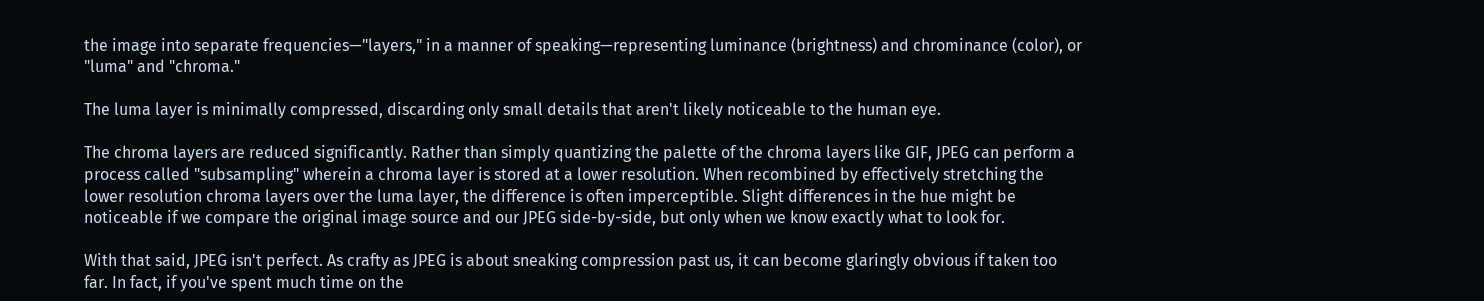the image into separate frequencies—"layers," in a manner of speaking—representing luminance (brightness) and chrominance (color), or "luma" and "chroma."

The luma layer is minimally compressed, discarding only small details that aren't likely noticeable to the human eye.

The chroma layers are reduced significantly. Rather than simply quantizing the palette of the chroma layers like GIF, JPEG can perform a process called "subsampling" wherein a chroma layer is stored at a lower resolution. When recombined by effectively stretching the lower resolution chroma layers over the luma layer, the difference is often imperceptible. Slight differences in the hue might be noticeable if we compare the original image source and our JPEG side-by-side, but only when we know exactly what to look for.

With that said, JPEG isn't perfect. As crafty as JPEG is about sneaking compression past us, it can become glaringly obvious if taken too far. In fact, if you've spent much time on the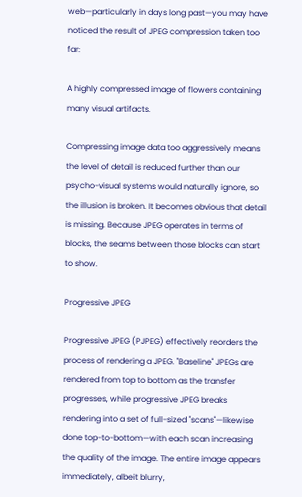web—particularly in days long past—you may have noticed the result of JPEG compression taken too far:

A highly compressed image of flowers containing many visual artifacts.

Compressing image data too aggressively means the level of detail is reduced further than our psycho-visual systems would naturally ignore, so the illusion is broken. It becomes obvious that detail is missing. Because JPEG operates in terms of blocks, the seams between those blocks can start to show.

Progressive JPEG

Progressive JPEG (PJPEG) effectively reorders the process of rendering a JPEG. "Baseline" JPEGs are rendered from top to bottom as the transfer progresses, while progressive JPEG breaks rendering into a set of full-sized "scans"—likewise done top-to-bottom—with each scan increasing the quality of the image. The entire image appears immediately, albeit blurry,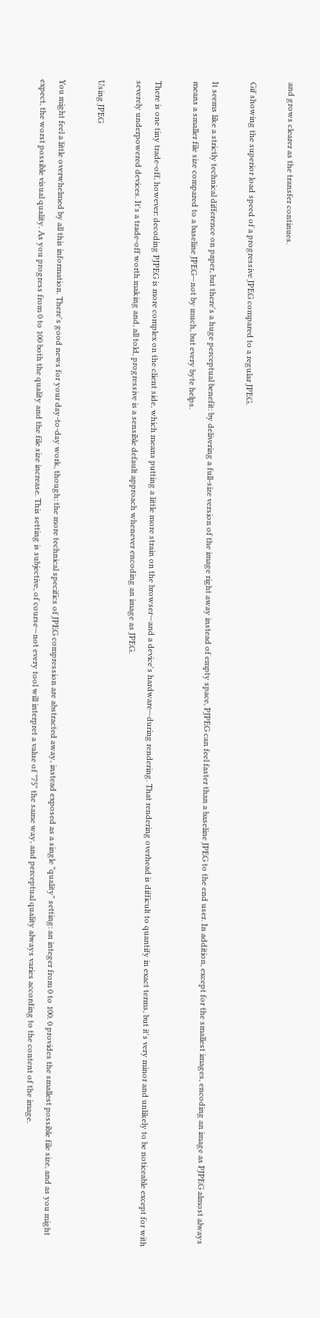and grows clearer as the transfer continues.

Gif showing the superior load speed of a progressive JPEG compared to a regular JPEG.

It seems like a strictly technical difference on paper, but there's a huge perceptual benefit: by delivering a full-size version of the image right away instead of empty space, PJPEG can feel faster than a baseline JPEG to the end user. In addition, except for the smallest images, encoding an image as PJPEG almost always means a smaller file size compared to a baseline JPEG—not by much, but every byte helps.

There is one tiny trade-off, however: decoding PJPEG is more complex on the client side, which means putting a little more strain on the browser—and a device's hardware—during rendering. That rendering overhead is difficult to quantify in exact terms, but it's very minor and unlikely to be noticeable except for with severely underpowered devices. It's a trade-off worth making and, all told, progressive is a sensible default approach whenever encoding an image as JPEG.

Using JPEG

You might feel a little overwhelmed by all this information. There's good news for your day-to-day work, though: the more technical specifics of JPEG compression are abstracted away, instead exposed as a single "quality" setting: an integer from 0 to 100. 0 provides the smallest possible file size, and as you might expect, the worst possible visual quality. As you progress from 0 to 100 both the quality and the file size increase. This setting is subjective, of course—not every tool will interpret a value of "75" the same way, and perceptual quality always varies according to the content of the image.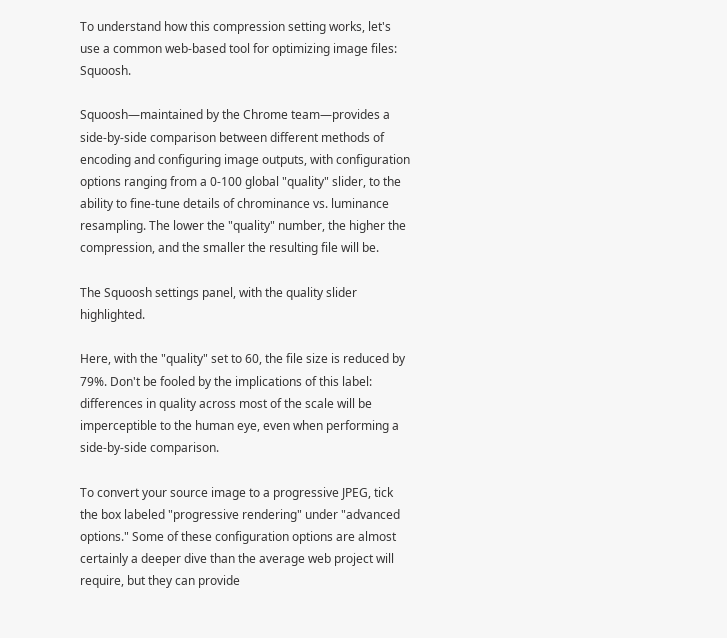To understand how this compression setting works, let's use a common web-based tool for optimizing image files: Squoosh.

Squoosh—maintained by the Chrome team—provides a side-by-side comparison between different methods of encoding and configuring image outputs, with configuration options ranging from a 0-100 global "quality" slider, to the ability to fine-tune details of chrominance vs. luminance resampling. The lower the "quality" number, the higher the compression, and the smaller the resulting file will be.

The Squoosh settings panel, with the quality slider highlighted.

Here, with the "quality" set to 60, the file size is reduced by 79%. Don't be fooled by the implications of this label: differences in quality across most of the scale will be imperceptible to the human eye, even when performing a side-by-side comparison.

To convert your source image to a progressive JPEG, tick the box labeled "progressive rendering" under "advanced options." Some of these configuration options are almost certainly a deeper dive than the average web project will require, but they can provide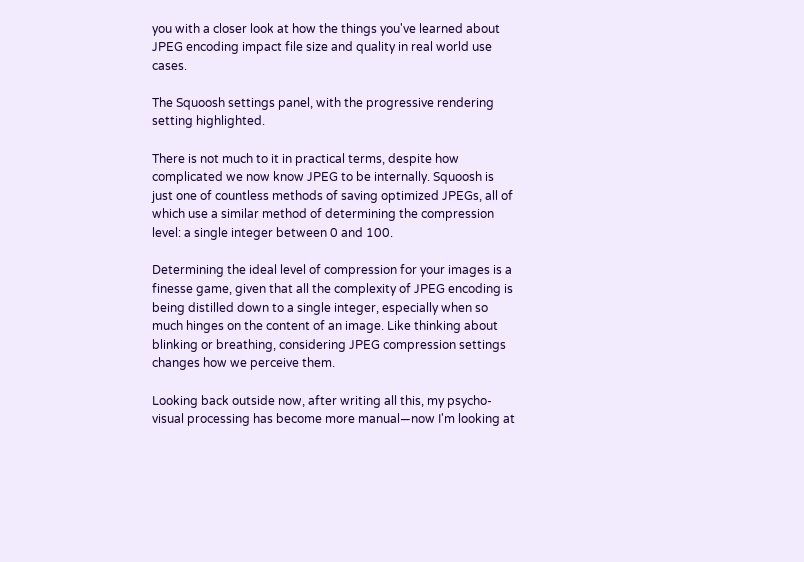you with a closer look at how the things you've learned about JPEG encoding impact file size and quality in real world use cases.

The Squoosh settings panel, with the progressive rendering setting highlighted.

There is not much to it in practical terms, despite how complicated we now know JPEG to be internally. Squoosh is just one of countless methods of saving optimized JPEGs, all of which use a similar method of determining the compression level: a single integer between 0 and 100.

Determining the ideal level of compression for your images is a finesse game, given that all the complexity of JPEG encoding is being distilled down to a single integer, especially when so much hinges on the content of an image. Like thinking about blinking or breathing, considering JPEG compression settings changes how we perceive them.

Looking back outside now, after writing all this, my psycho-visual processing has become more manual—now I'm looking at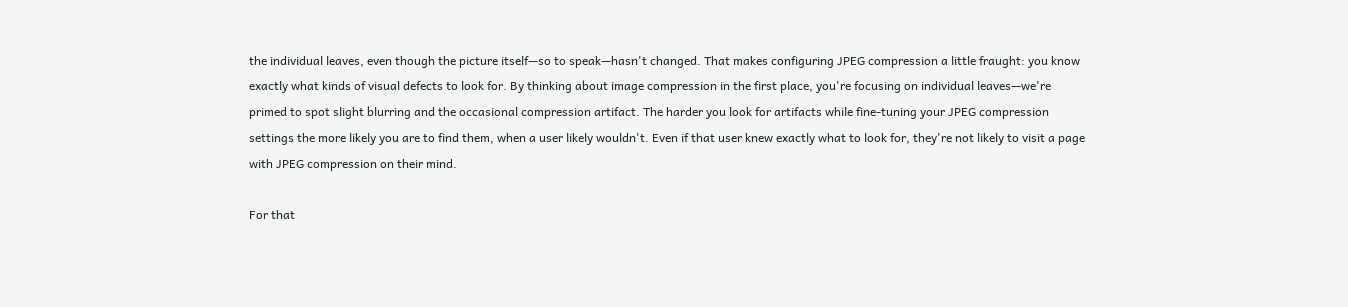the individual leaves, even though the picture itself—so to speak—hasn't changed. That makes configuring JPEG compression a little fraught: you know exactly what kinds of visual defects to look for. By thinking about image compression in the first place, you're focusing on individual leaves—we're primed to spot slight blurring and the occasional compression artifact. The harder you look for artifacts while fine-tuning your JPEG compression settings the more likely you are to find them, when a user likely wouldn't. Even if that user knew exactly what to look for, they're not likely to visit a page with JPEG compression on their mind.

For that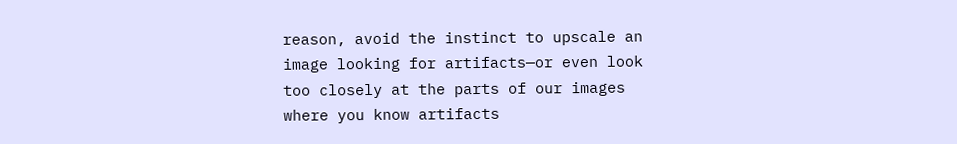reason, avoid the instinct to upscale an image looking for artifacts—or even look too closely at the parts of our images where you know artifacts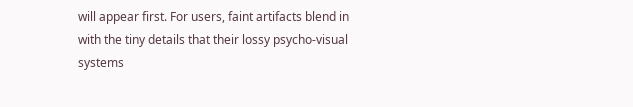will appear first. For users, faint artifacts blend in with the tiny details that their lossy psycho-visual systems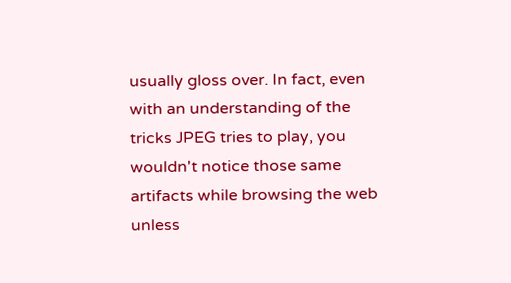usually gloss over. In fact, even with an understanding of the tricks JPEG tries to play, you wouldn't notice those same artifacts while browsing the web unless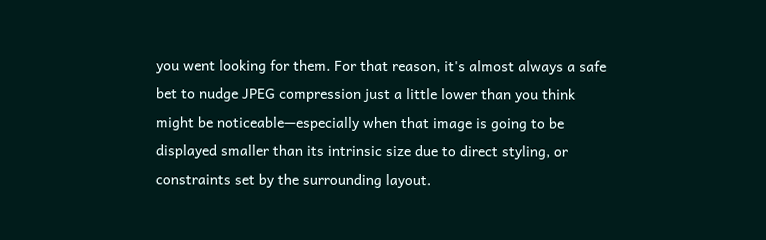you went looking for them. For that reason, it's almost always a safe bet to nudge JPEG compression just a little lower than you think might be noticeable—especially when that image is going to be displayed smaller than its intrinsic size due to direct styling, or constraints set by the surrounding layout.